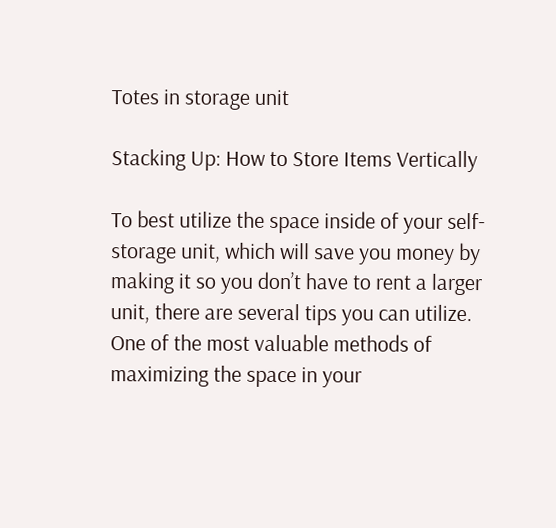Totes in storage unit

Stacking Up: How to Store Items Vertically

To best utilize the space inside of your self-storage unit, which will save you money by making it so you don’t have to rent a larger unit, there are several tips you can utilize. One of the most valuable methods of maximizing the space in your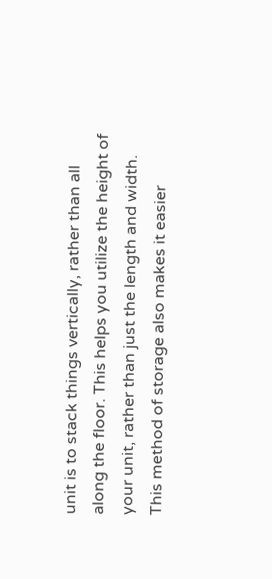unit is to stack things vertically, rather than all along the floor. This helps you utilize the height of your unit, rather than just the length and width. This method of storage also makes it easier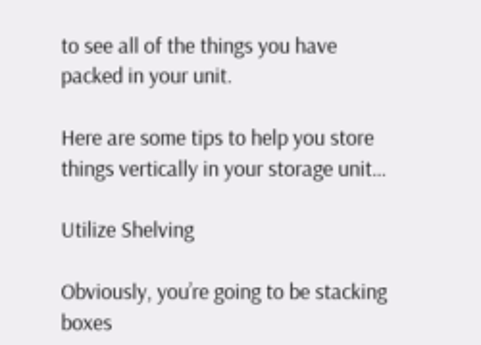to see all of the things you have packed in your unit.

Here are some tips to help you store things vertically in your storage unit…

Utilize Shelving

Obviously, you’re going to be stacking boxes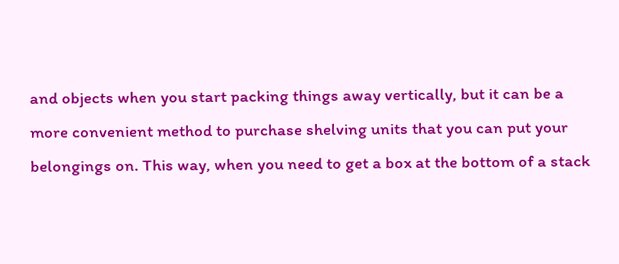and objects when you start packing things away vertically, but it can be a more convenient method to purchase shelving units that you can put your belongings on. This way, when you need to get a box at the bottom of a stack